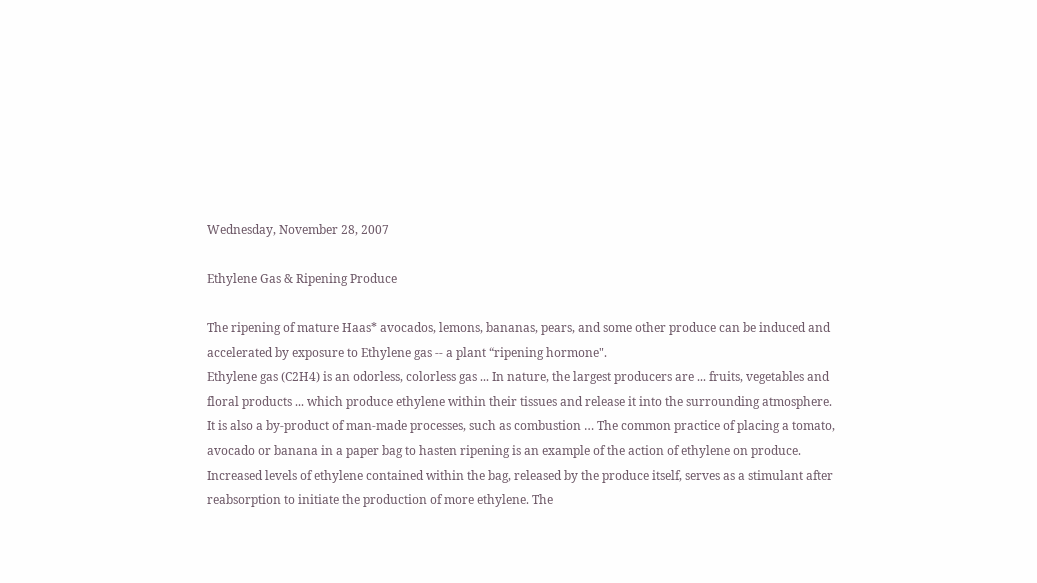Wednesday, November 28, 2007

Ethylene Gas & Ripening Produce

The ripening of mature Haas* avocados, lemons, bananas, pears, and some other produce can be induced and accelerated by exposure to Ethylene gas -- a plant “ripening hormone".
Ethylene gas (C2H4) is an odorless, colorless gas ... In nature, the largest producers are ... fruits, vegetables and floral products ... which produce ethylene within their tissues and release it into the surrounding atmosphere. It is also a by-product of man-made processes, such as combustion … The common practice of placing a tomato, avocado or banana in a paper bag to hasten ripening is an example of the action of ethylene on produce. Increased levels of ethylene contained within the bag, released by the produce itself, serves as a stimulant after reabsorption to initiate the production of more ethylene. The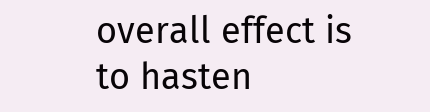overall effect is to hasten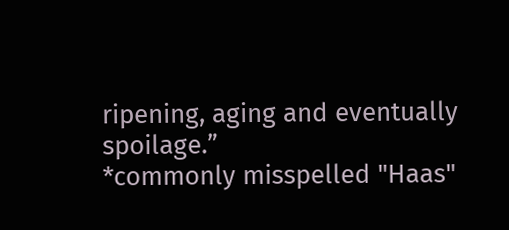ripening, aging and eventually spoilage.”
*commonly misspelled "Haas"